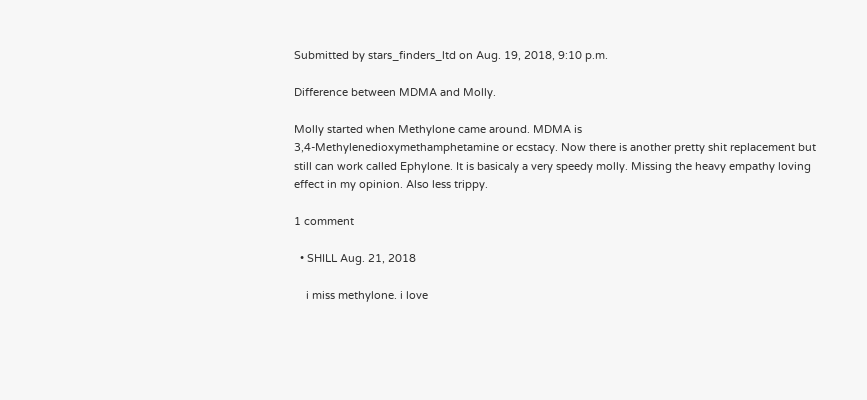Submitted by stars_finders_ltd on Aug. 19, 2018, 9:10 p.m.

Difference between MDMA and Molly.

Molly started when Methylone came around. MDMA is
3,4-Methylenedioxymethamphetamine or ecstacy. Now there is another pretty shit replacement but still can work called Ephylone. It is basicaly a very speedy molly. Missing the heavy empathy loving effect in my opinion. Also less trippy.

1 comment

  • SHILL Aug. 21, 2018

    i miss methylone. i love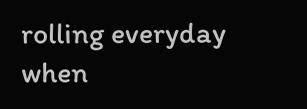rolling everyday when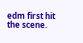edm first hit the scene.